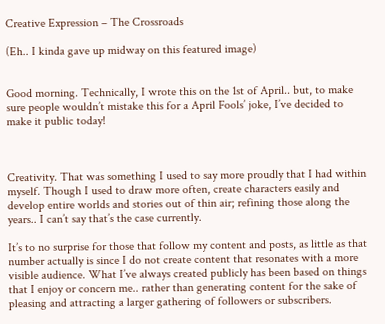Creative Expression – The Crossroads

(Eh.. I kinda gave up midway on this featured image)


Good morning. Technically, I wrote this on the 1st of April.. but, to make sure people wouldn’t mistake this for a April Fools’ joke, I’ve decided to make it public today!



Creativity. That was something I used to say more proudly that I had within myself. Though I used to draw more often, create characters easily and develop entire worlds and stories out of thin air; refining those along the years.. I can’t say that’s the case currently.

It’s to no surprise for those that follow my content and posts, as little as that number actually is since I do not create content that resonates with a more visible audience. What I’ve always created publicly has been based on things that I enjoy or concern me.. rather than generating content for the sake of pleasing and attracting a larger gathering of followers or subscribers.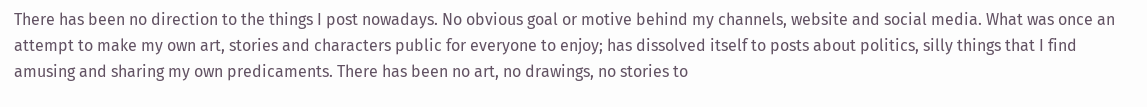There has been no direction to the things I post nowadays. No obvious goal or motive behind my channels, website and social media. What was once an attempt to make my own art, stories and characters public for everyone to enjoy; has dissolved itself to posts about politics, silly things that I find amusing and sharing my own predicaments. There has been no art, no drawings, no stories to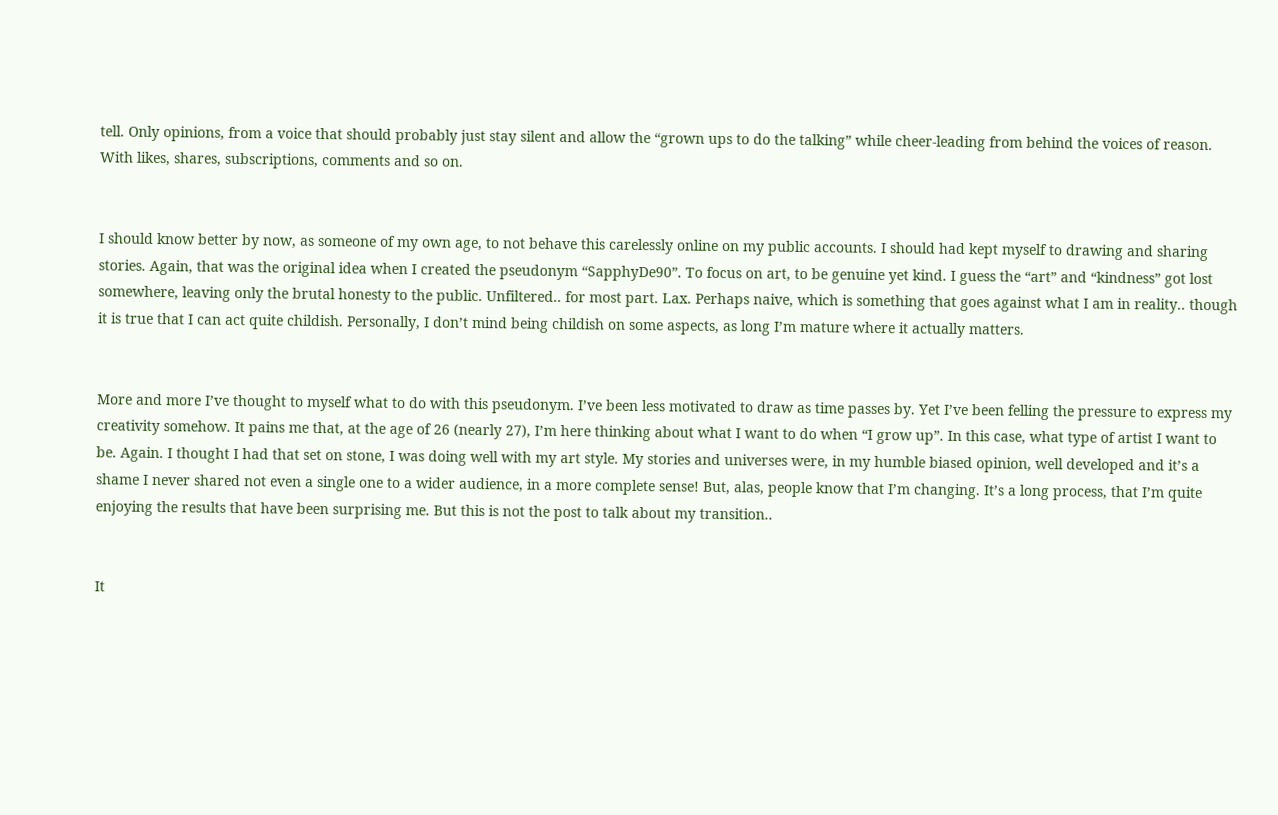tell. Only opinions, from a voice that should probably just stay silent and allow the “grown ups to do the talking” while cheer-leading from behind the voices of reason. With likes, shares, subscriptions, comments and so on.


I should know better by now, as someone of my own age, to not behave this carelessly online on my public accounts. I should had kept myself to drawing and sharing stories. Again, that was the original idea when I created the pseudonym “SapphyDe90”. To focus on art, to be genuine yet kind. I guess the “art” and “kindness” got lost somewhere, leaving only the brutal honesty to the public. Unfiltered.. for most part. Lax. Perhaps naive, which is something that goes against what I am in reality.. though it is true that I can act quite childish. Personally, I don’t mind being childish on some aspects, as long I’m mature where it actually matters.


More and more I’ve thought to myself what to do with this pseudonym. I’ve been less motivated to draw as time passes by. Yet I’ve been felling the pressure to express my creativity somehow. It pains me that, at the age of 26 (nearly 27), I’m here thinking about what I want to do when “I grow up”. In this case, what type of artist I want to be. Again. I thought I had that set on stone, I was doing well with my art style. My stories and universes were, in my humble biased opinion, well developed and it’s a shame I never shared not even a single one to a wider audience, in a more complete sense! But, alas, people know that I’m changing. It’s a long process, that I’m quite enjoying the results that have been surprising me. But this is not the post to talk about my transition..


It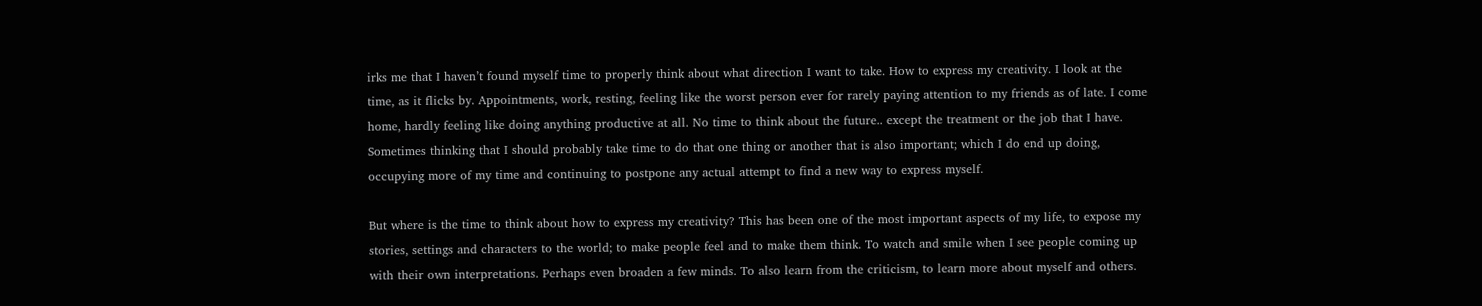irks me that I haven’t found myself time to properly think about what direction I want to take. How to express my creativity. I look at the time, as it flicks by. Appointments, work, resting, feeling like the worst person ever for rarely paying attention to my friends as of late. I come home, hardly feeling like doing anything productive at all. No time to think about the future.. except the treatment or the job that I have. Sometimes thinking that I should probably take time to do that one thing or another that is also important; which I do end up doing, occupying more of my time and continuing to postpone any actual attempt to find a new way to express myself.

But where is the time to think about how to express my creativity? This has been one of the most important aspects of my life, to expose my stories, settings and characters to the world; to make people feel and to make them think. To watch and smile when I see people coming up with their own interpretations. Perhaps even broaden a few minds. To also learn from the criticism, to learn more about myself and others.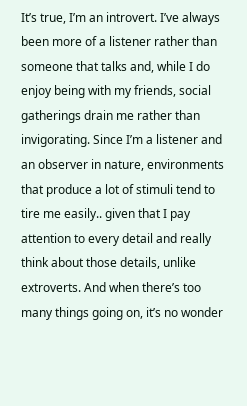It’s true, I’m an introvert. I’ve always been more of a listener rather than someone that talks and, while I do enjoy being with my friends, social gatherings drain me rather than invigorating. Since I’m a listener and an observer in nature, environments that produce a lot of stimuli tend to tire me easily.. given that I pay attention to every detail and really think about those details, unlike extroverts. And when there’s too many things going on, it’s no wonder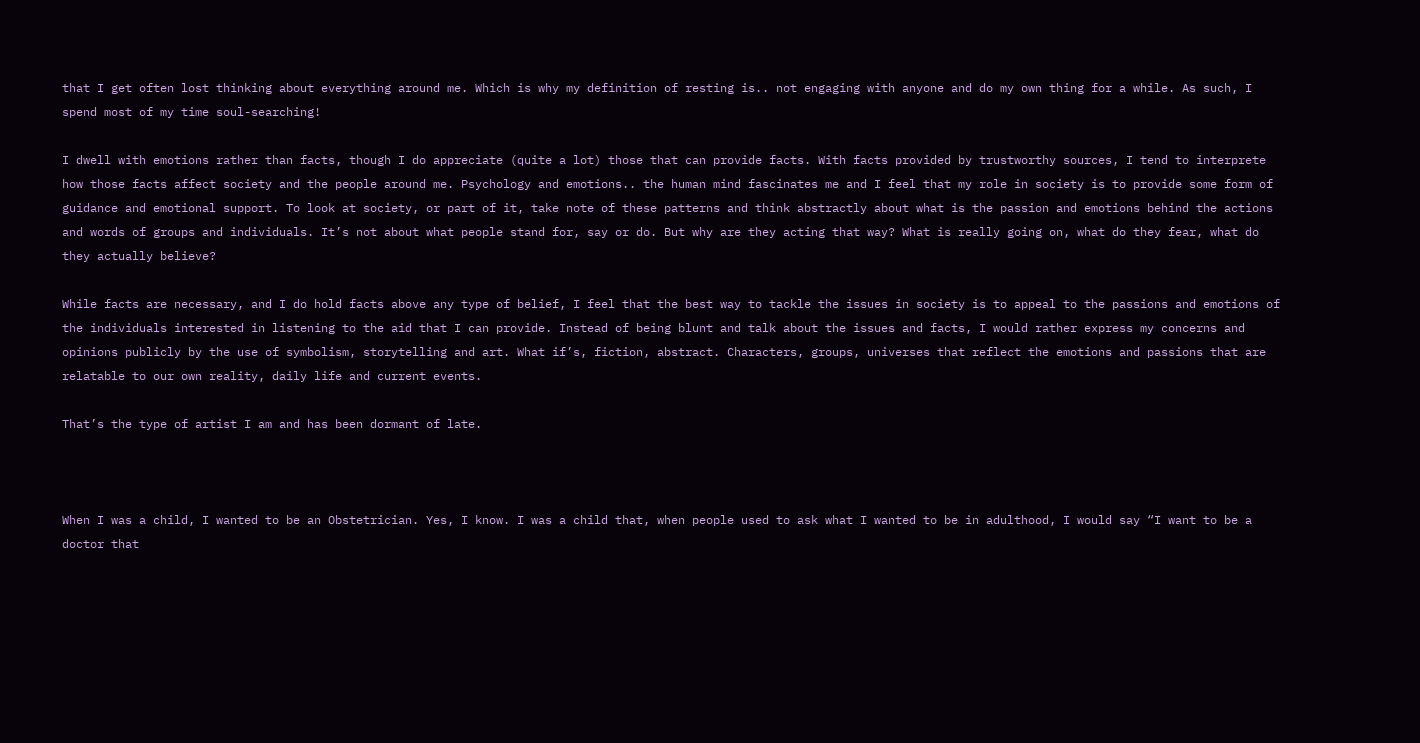that I get often lost thinking about everything around me. Which is why my definition of resting is.. not engaging with anyone and do my own thing for a while. As such, I spend most of my time soul-searching!

I dwell with emotions rather than facts, though I do appreciate (quite a lot) those that can provide facts. With facts provided by trustworthy sources, I tend to interprete how those facts affect society and the people around me. Psychology and emotions.. the human mind fascinates me and I feel that my role in society is to provide some form of guidance and emotional support. To look at society, or part of it, take note of these patterns and think abstractly about what is the passion and emotions behind the actions and words of groups and individuals. It’s not about what people stand for, say or do. But why are they acting that way? What is really going on, what do they fear, what do they actually believe?

While facts are necessary, and I do hold facts above any type of belief, I feel that the best way to tackle the issues in society is to appeal to the passions and emotions of the individuals interested in listening to the aid that I can provide. Instead of being blunt and talk about the issues and facts, I would rather express my concerns and opinions publicly by the use of symbolism, storytelling and art. What if’s, fiction, abstract. Characters, groups, universes that reflect the emotions and passions that are relatable to our own reality, daily life and current events.

That’s the type of artist I am and has been dormant of late.



When I was a child, I wanted to be an Obstetrician. Yes, I know. I was a child that, when people used to ask what I wanted to be in adulthood, I would say “I want to be a doctor that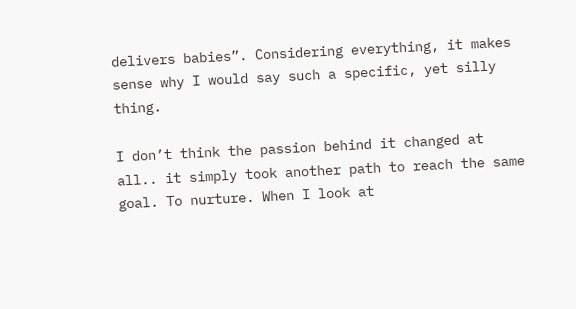delivers babies”. Considering everything, it makes sense why I would say such a specific, yet silly thing.

I don’t think the passion behind it changed at all.. it simply took another path to reach the same goal. To nurture. When I look at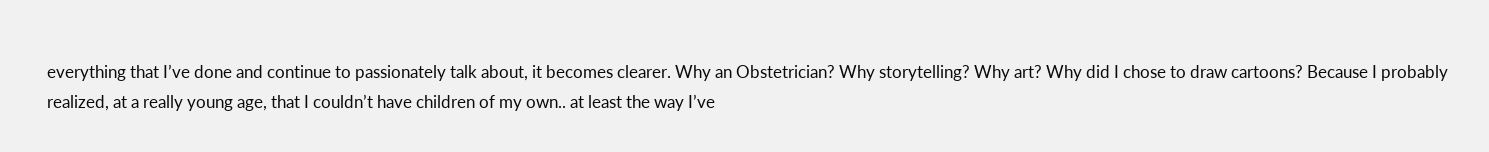everything that I’ve done and continue to passionately talk about, it becomes clearer. Why an Obstetrician? Why storytelling? Why art? Why did I chose to draw cartoons? Because I probably realized, at a really young age, that I couldn’t have children of my own.. at least the way I’ve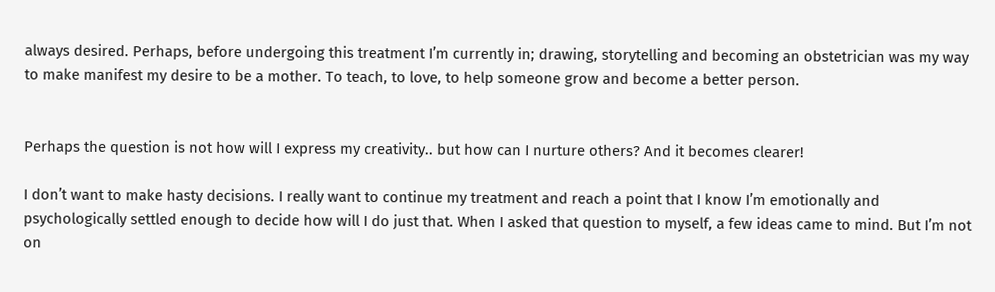always desired. Perhaps, before undergoing this treatment I’m currently in; drawing, storytelling and becoming an obstetrician was my way to make manifest my desire to be a mother. To teach, to love, to help someone grow and become a better person.


Perhaps the question is not how will I express my creativity.. but how can I nurture others? And it becomes clearer!

I don’t want to make hasty decisions. I really want to continue my treatment and reach a point that I know I’m emotionally and psychologically settled enough to decide how will I do just that. When I asked that question to myself, a few ideas came to mind. But I’m not on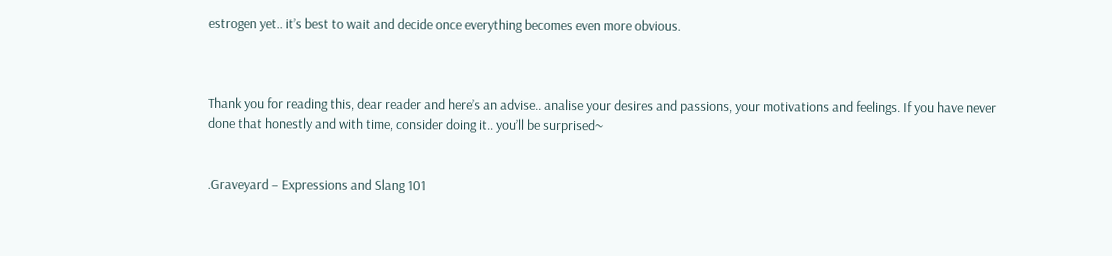estrogen yet.. it’s best to wait and decide once everything becomes even more obvious.



Thank you for reading this, dear reader and here’s an advise.. analise your desires and passions, your motivations and feelings. If you have never done that honestly and with time, consider doing it.. you’ll be surprised~


.Graveyard – Expressions and Slang 101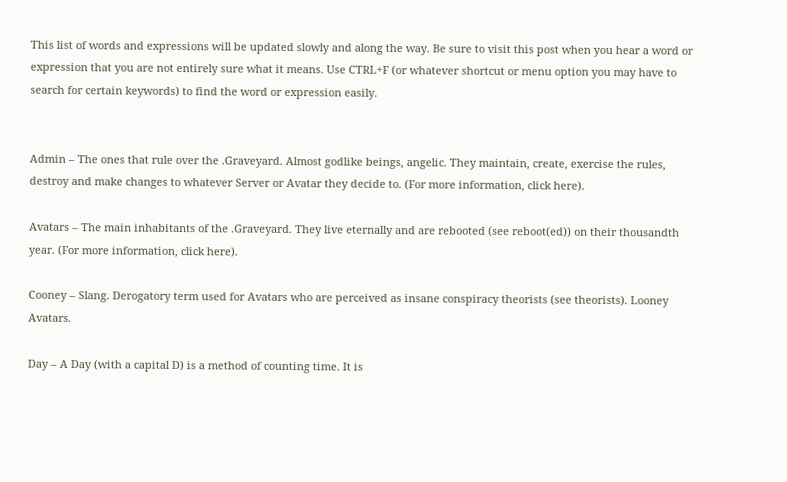This list of words and expressions will be updated slowly and along the way. Be sure to visit this post when you hear a word or expression that you are not entirely sure what it means. Use CTRL+F (or whatever shortcut or menu option you may have to search for certain keywords) to find the word or expression easily.


Admin – The ones that rule over the .Graveyard. Almost godlike beings, angelic. They maintain, create, exercise the rules, destroy and make changes to whatever Server or Avatar they decide to. (For more information, click here).

Avatars – The main inhabitants of the .Graveyard. They live eternally and are rebooted (see reboot(ed)) on their thousandth year. (For more information, click here).

Cooney – Slang. Derogatory term used for Avatars who are perceived as insane conspiracy theorists (see theorists). Looney Avatars.

Day – A Day (with a capital D) is a method of counting time. It is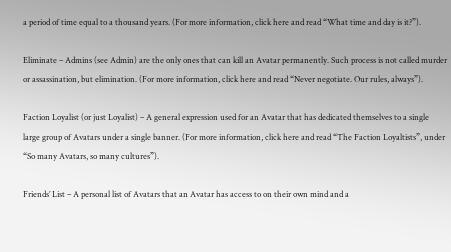a period of time equal to a thousand years. (For more information, click here and read “What time and day is it?”).

Eliminate – Admins (see Admin) are the only ones that can kill an Avatar permanently. Such process is not called murder or assassination, but elimination. (For more information, click here and read “Never negotiate. Our rules, always”).

Faction Loyalist (or just Loyalist) – A general expression used for an Avatar that has dedicated themselves to a single large group of Avatars under a single banner. (For more information, click here and read “The Faction Loyaltists”, under “So many Avatars, so many cultures”).

Friends’ List – A personal list of Avatars that an Avatar has access to on their own mind and a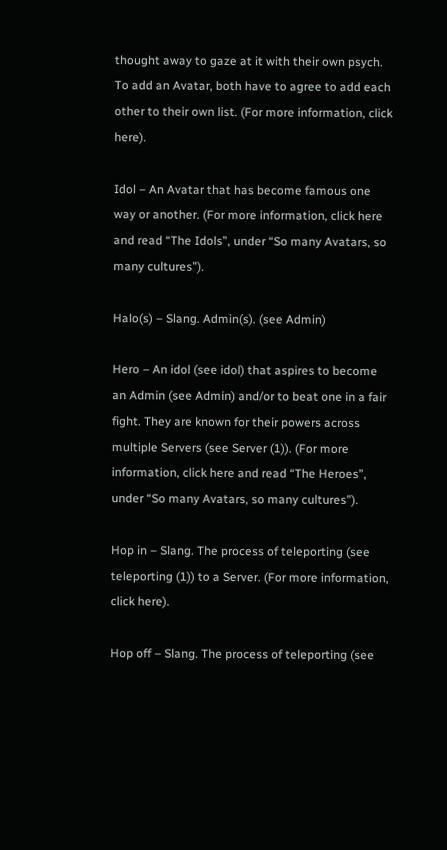thought away to gaze at it with their own psych. To add an Avatar, both have to agree to add each other to their own list. (For more information, click here).

Idol – An Avatar that has become famous one way or another. (For more information, click here and read “The Idols”, under “So many Avatars, so many cultures”).

Halo(s) – Slang. Admin(s). (see Admin)

Hero – An idol (see idol) that aspires to become an Admin (see Admin) and/or to beat one in a fair fight. They are known for their powers across multiple Servers (see Server (1)). (For more information, click here and read “The Heroes”, under “So many Avatars, so many cultures”).

Hop in – Slang. The process of teleporting (see teleporting (1)) to a Server. (For more information, click here).

Hop off – Slang. The process of teleporting (see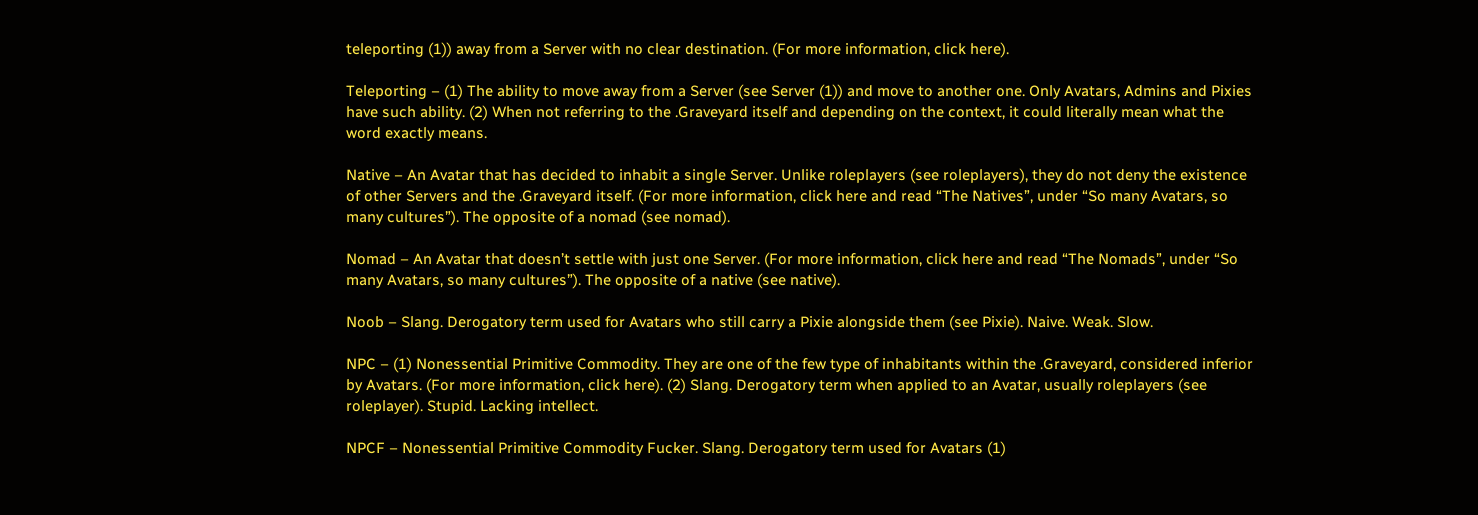teleporting (1)) away from a Server with no clear destination. (For more information, click here).

Teleporting – (1) The ability to move away from a Server (see Server (1)) and move to another one. Only Avatars, Admins and Pixies have such ability. (2) When not referring to the .Graveyard itself and depending on the context, it could literally mean what the word exactly means.

Native – An Avatar that has decided to inhabit a single Server. Unlike roleplayers (see roleplayers), they do not deny the existence of other Servers and the .Graveyard itself. (For more information, click here and read “The Natives”, under “So many Avatars, so many cultures”). The opposite of a nomad (see nomad).

Nomad – An Avatar that doesn’t settle with just one Server. (For more information, click here and read “The Nomads”, under “So many Avatars, so many cultures”). The opposite of a native (see native).

Noob – Slang. Derogatory term used for Avatars who still carry a Pixie alongside them (see Pixie). Naive. Weak. Slow.

NPC – (1) Nonessential Primitive Commodity. They are one of the few type of inhabitants within the .Graveyard, considered inferior by Avatars. (For more information, click here). (2) Slang. Derogatory term when applied to an Avatar, usually roleplayers (see roleplayer). Stupid. Lacking intellect.

NPCF – Nonessential Primitive Commodity Fucker. Slang. Derogatory term used for Avatars (1)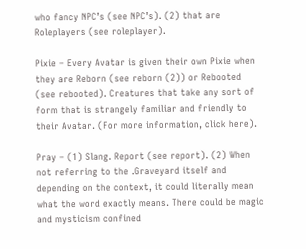who fancy NPC’s (see NPC’s). (2) that are Roleplayers (see roleplayer).

Pixie – Every Avatar is given their own Pixie when they are Reborn (see reborn (2)) or Rebooted (see rebooted). Creatures that take any sort of form that is strangely familiar and friendly to their Avatar. (For more information, click here).

Pray – (1) Slang. Report (see report). (2) When not referring to the .Graveyard itself and depending on the context, it could literally mean what the word exactly means. There could be magic and mysticism confined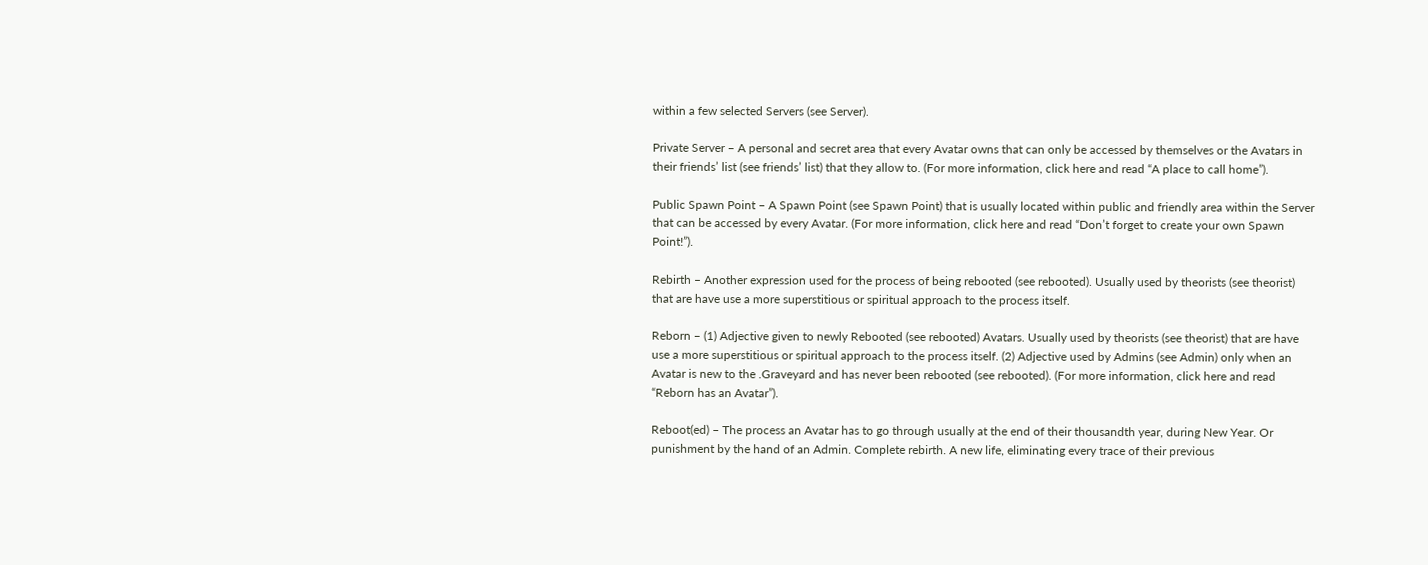within a few selected Servers (see Server).

Private Server – A personal and secret area that every Avatar owns that can only be accessed by themselves or the Avatars in their friends’ list (see friends’ list) that they allow to. (For more information, click here and read “A place to call home”).

Public Spawn Point – A Spawn Point (see Spawn Point) that is usually located within public and friendly area within the Server that can be accessed by every Avatar. (For more information, click here and read “Don’t forget to create your own Spawn Point!”).

Rebirth – Another expression used for the process of being rebooted (see rebooted). Usually used by theorists (see theorist) that are have use a more superstitious or spiritual approach to the process itself.

Reborn – (1) Adjective given to newly Rebooted (see rebooted) Avatars. Usually used by theorists (see theorist) that are have use a more superstitious or spiritual approach to the process itself. (2) Adjective used by Admins (see Admin) only when an Avatar is new to the .Graveyard and has never been rebooted (see rebooted). (For more information, click here and read “Reborn has an Avatar”).

Reboot(ed) – The process an Avatar has to go through usually at the end of their thousandth year, during New Year. Or punishment by the hand of an Admin. Complete rebirth. A new life, eliminating every trace of their previous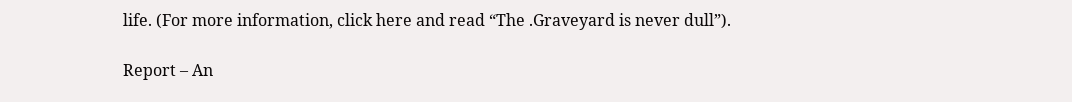life. (For more information, click here and read “The .Graveyard is never dull”).

Report – An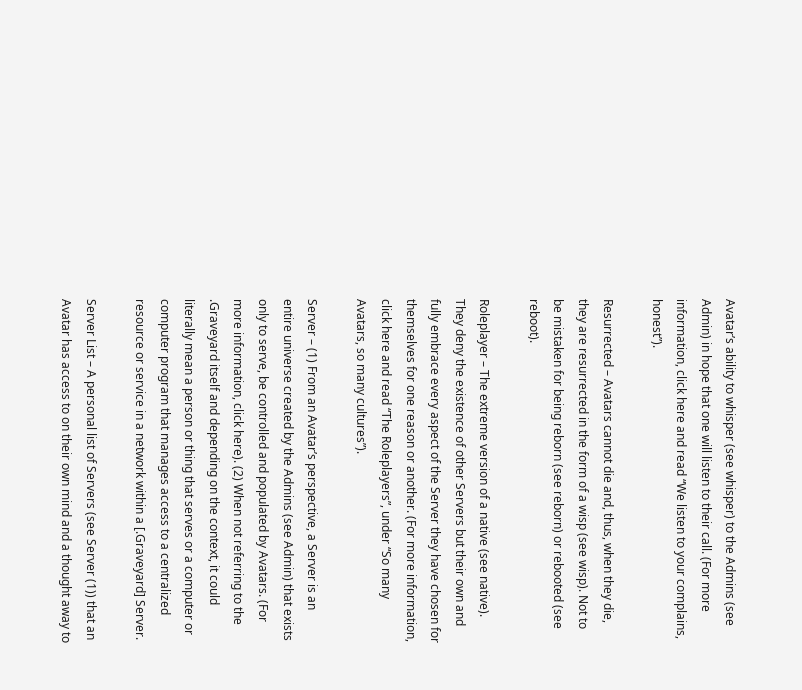Avatar’s ability to whisper (see whisper) to the Admins (see Admin) in hope that one will listen to their call. (For more information, click here and read “We listen to your complains, honest”).

Resurrected – Avatars cannot die and, thus, when they die, they are resurrected in the form of a wisp (see wisp). Not to be mistaken for being reborn (see reborn) or rebooted (see reboot).

Roleplayer – The extreme version of a native (see native). They deny the existence of other Servers but their own and fully embrace every aspect of the Server they have chosen for themselves for one reason or another. (For more information, click here and read “The Roleplayers”, under “So many Avatars, so many cultures”).

Server – (1) From an Avatar’s perspective, a Server is an entire universe created by the Admins (see Admin) that exists only to serve, be controlled and populated by Avatars. (For more information, click here). (2) When not referring to the .Graveyard itself and depending on the context, it could literally mean a person or thing that serves or a computer or computer program that manages access to a centralized resource or service in a network within a [.Graveyard] Server.

Server List – A personal list of Servers (see Server (1)) that an Avatar has access to on their own mind and a thought away to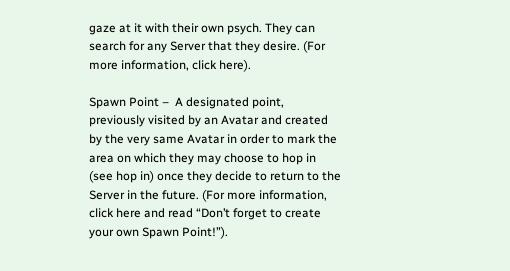gaze at it with their own psych. They can search for any Server that they desire. (For more information, click here).

Spawn Point –  A designated point, previously visited by an Avatar and created by the very same Avatar in order to mark the area on which they may choose to hop in (see hop in) once they decide to return to the Server in the future. (For more information, click here and read “Don’t forget to create your own Spawn Point!”).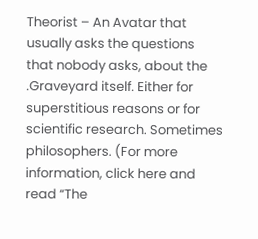Theorist – An Avatar that usually asks the questions that nobody asks, about the .Graveyard itself. Either for superstitious reasons or for scientific research. Sometimes philosophers. (For more information, click here and read “The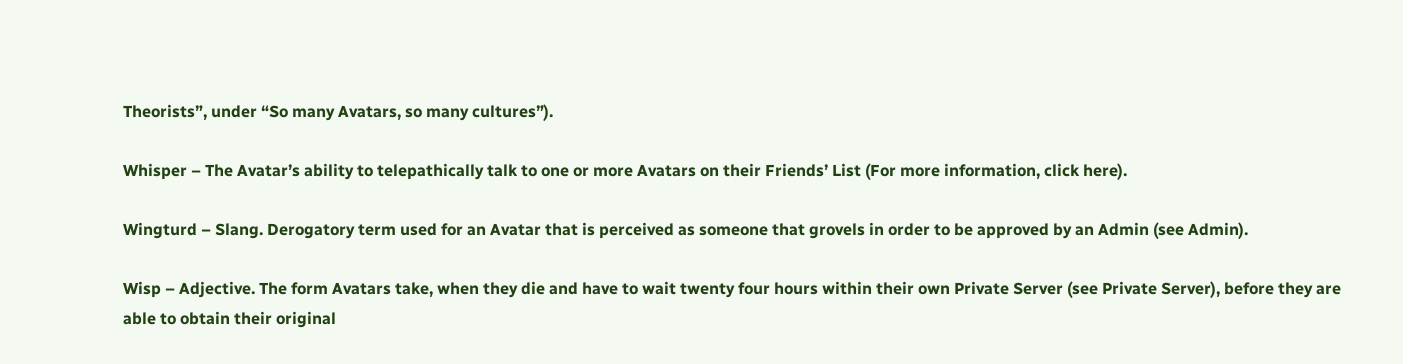Theorists”, under “So many Avatars, so many cultures”).

Whisper – The Avatar’s ability to telepathically talk to one or more Avatars on their Friends’ List (For more information, click here).

Wingturd – Slang. Derogatory term used for an Avatar that is perceived as someone that grovels in order to be approved by an Admin (see Admin).

Wisp – Adjective. The form Avatars take, when they die and have to wait twenty four hours within their own Private Server (see Private Server), before they are able to obtain their original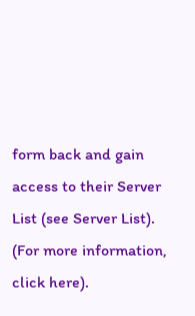form back and gain access to their Server List (see Server List). (For more information, click here).